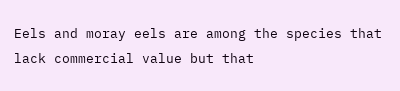Eels and moray eels are among the species that lack commercial value but that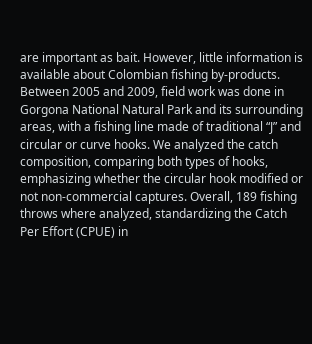are important as bait. However, little information is available about Colombian fishing by-products. Between 2005 and 2009, field work was done in Gorgona National Natural Park and its surrounding areas, with a fishing line made of traditional “J” and circular or curve hooks. We analyzed the catch composition, comparing both types of hooks, emphasizing whether the circular hook modified or not non-commercial captures. Overall, 189 fishing throws where analyzed, standardizing the Catch Per Effort (CPUE) in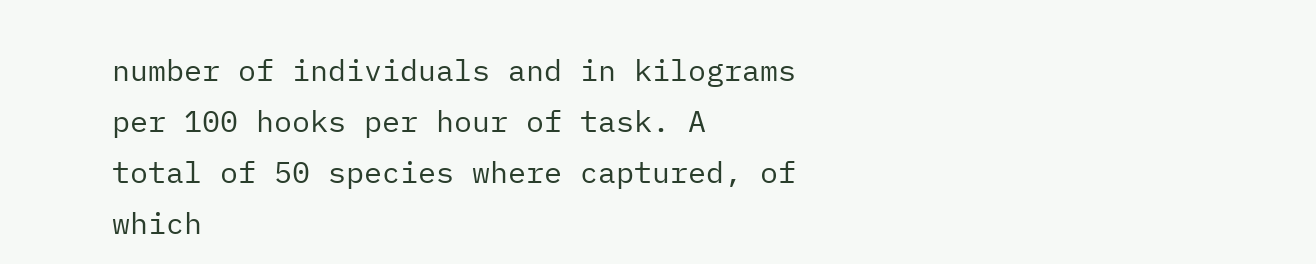number of individuals and in kilograms per 100 hooks per hour of task. A total of 50 species where captured, of which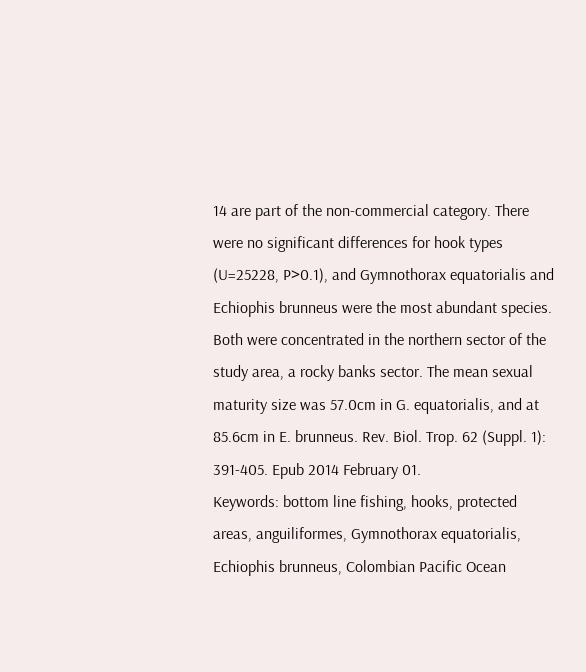14 are part of the non-commercial category. There were no significant differences for hook types (U=25228, P>0.1), and Gymnothorax equatorialis and Echiophis brunneus were the most abundant species. Both were concentrated in the northern sector of the study area, a rocky banks sector. The mean sexual maturity size was 57.0cm in G. equatorialis, and at 85.6cm in E. brunneus. Rev. Biol. Trop. 62 (Suppl. 1): 391-405. Epub 2014 February 01.
Keywords: bottom line fishing, hooks, protected areas, anguiliformes, Gymnothorax equatorialis, Echiophis brunneus, Colombian Pacific Ocean